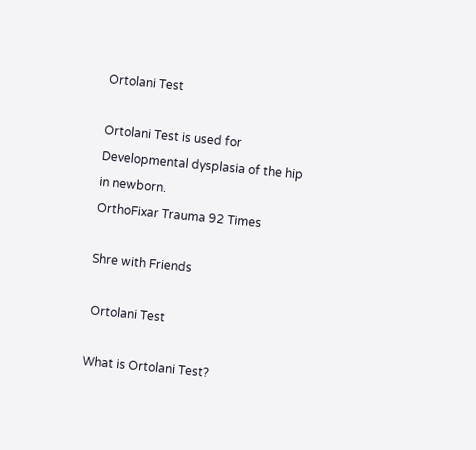Ortolani Test

Ortolani Test is used for Developmental dysplasia of the hip in newborn.
OrthoFixar Trauma 92 Times

Shre with Friends

 Ortolani Test

What is Ortolani Test?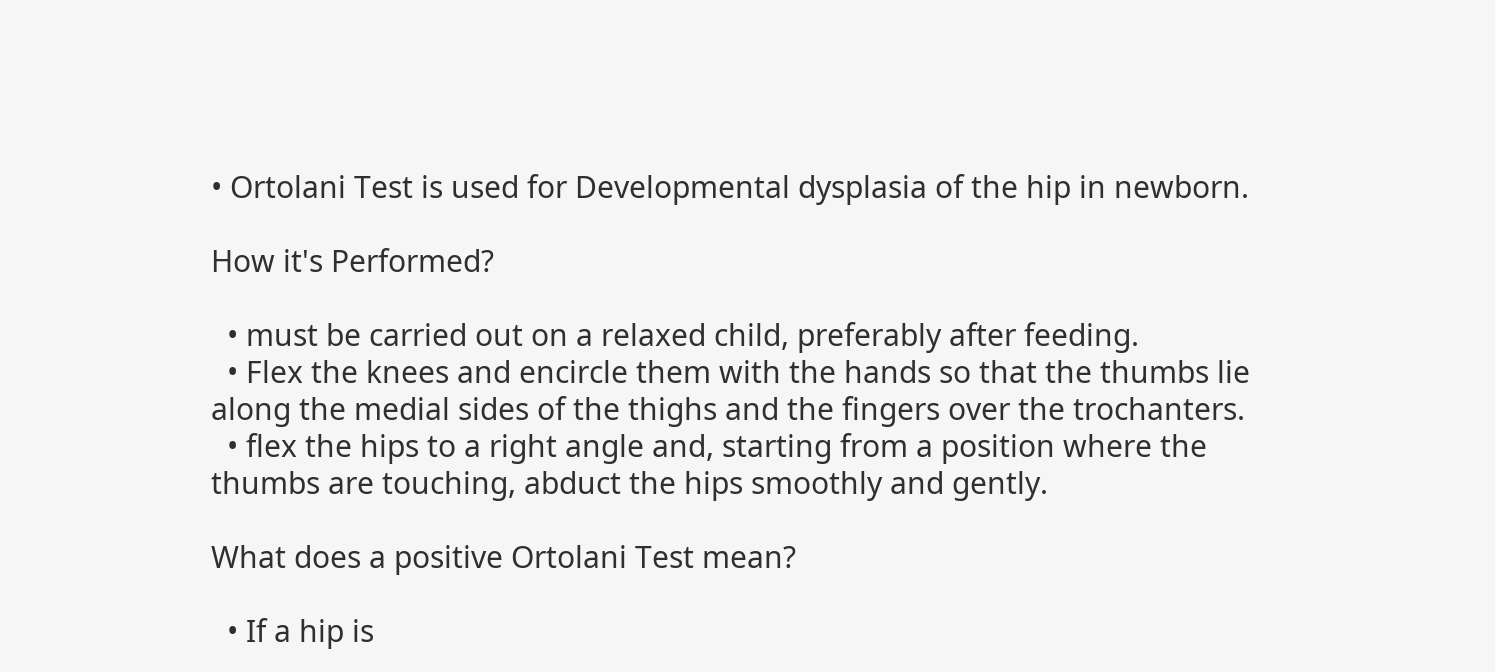• Ortolani Test is used for Developmental dysplasia of the hip in newborn.

How it's Performed?

  • must be carried out on a relaxed child, preferably after feeding.
  • Flex the knees and encircle them with the hands so that the thumbs lie along the medial sides of the thighs and the fingers over the trochanters.
  • flex the hips to a right angle and, starting from a position where the thumbs are touching, abduct the hips smoothly and gently.

What does a positive Ortolani Test mean?

  • If a hip is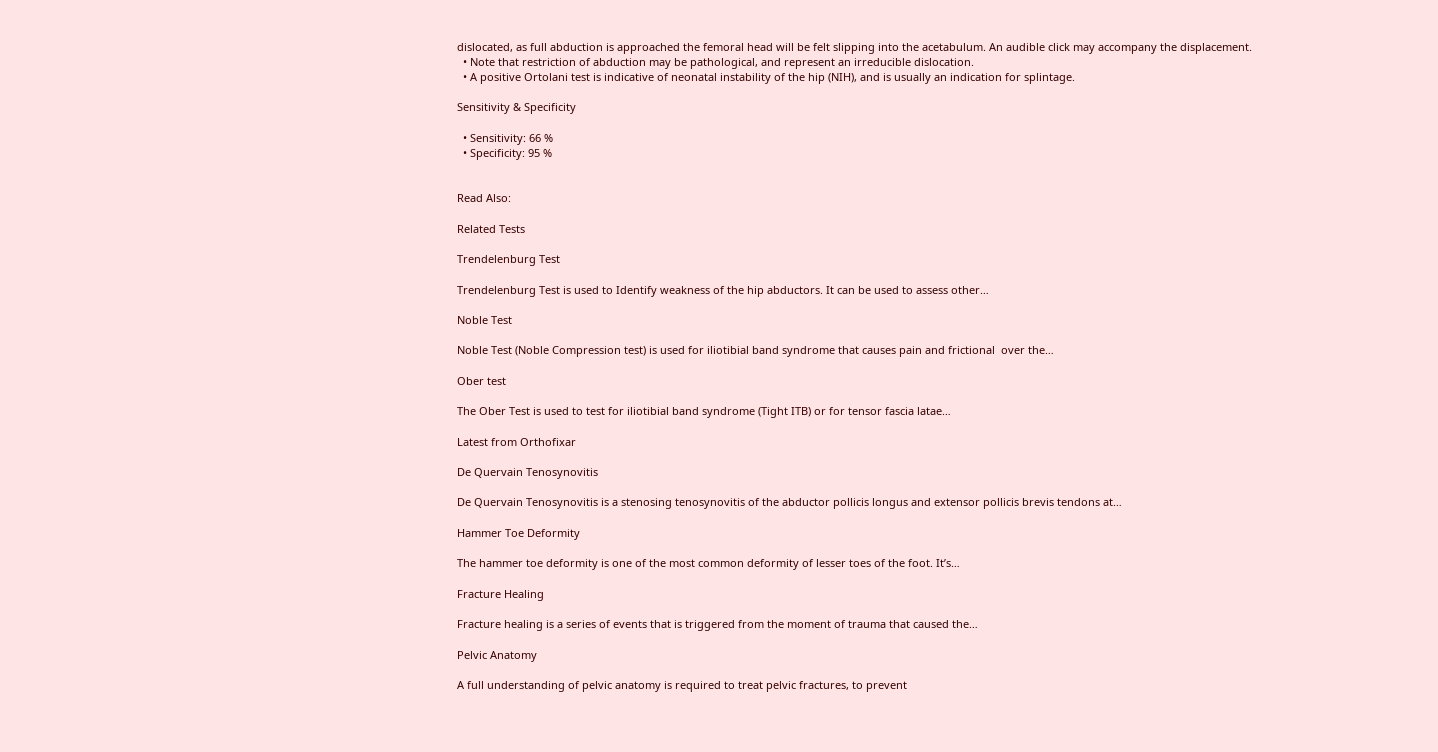dislocated, as full abduction is approached the femoral head will be felt slipping into the acetabulum. An audible click may accompany the displacement.
  • Note that restriction of abduction may be pathological, and represent an irreducible dislocation.
  • A positive Ortolani test is indicative of neonatal instability of the hip (NIH), and is usually an indication for splintage.

Sensitivity & Specificity

  • Sensitivity: 66 %
  • Specificity: 95 %


Read Also:

Related Tests

Trendelenburg Test

Trendelenburg Test is used to Identify weakness of the hip abductors. It can be used to assess other…

Noble Test

Noble Test (Noble Compression test) is used for iliotibial band syndrome that causes pain and frictional  over the…

Ober test

The Ober Test is used to test for iliotibial band syndrome (Tight ITB) or for tensor fascia latae…

Latest from Orthofixar

De Quervain Tenosynovitis

De Quervain Tenosynovitis is a stenosing tenosynovitis of the abductor pollicis longus and extensor pollicis brevis tendons at…

Hammer Toe Deformity

The hammer toe deformity is one of the most common deformity of lesser toes of the foot. It’s…

Fracture Healing

Fracture healing is a series of events that is triggered from the moment of trauma that caused the…

Pelvic Anatomy

A full understanding of pelvic anatomy is required to treat pelvic fractures, to prevent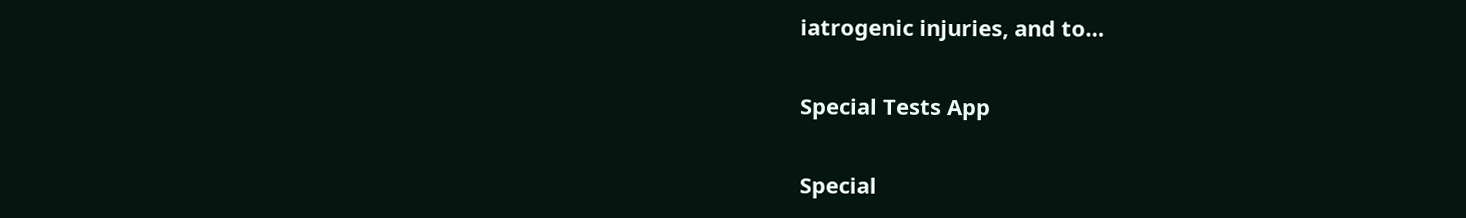iatrogenic injuries, and to…

Special Tests App

Special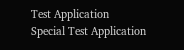Test Application
Special Test Application